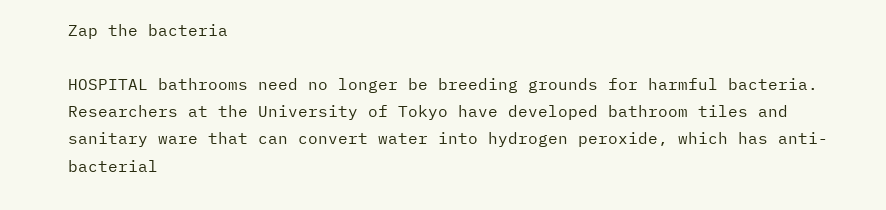Zap the bacteria

HOSPITAL bathrooms need no longer be breeding grounds for harmful bacteria. Researchers at the University of Tokyo have developed bathroom tiles and sanitary ware that can convert water into hydrogen peroxide, which has anti-bacterial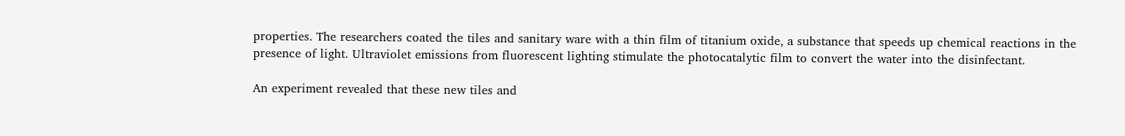properties. The researchers coated the tiles and sanitary ware with a thin film of titanium oxide, a substance that speeds up chemical reactions in the presence of light. Ultraviolet emissions from fluorescent lighting stimulate the photocatalytic film to convert the water into the disinfectant.

An experiment revealed that these new tiles and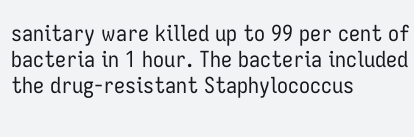sanitary ware killed up to 99 per cent of bacteria in 1 hour. The bacteria included the drug-resistant Staphylococcus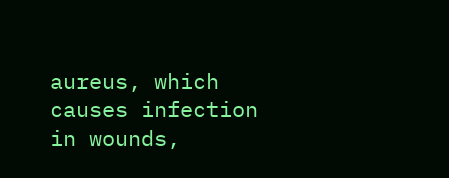aureus, which causes infection in wounds,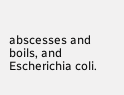abscesses and boils, and Escherichia coli.